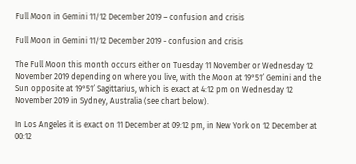Full Moon in Gemini 11/12 December 2019 – confusion and crisis

Full Moon in Gemini 11/12 December 2019 - confusion and crisis

The Full Moon this month occurs either on Tuesday 11 November or Wednesday 12 November 2019 depending on where you live, with the Moon at 19°51′ Gemini and the Sun opposite at 19°51′ Sagittarius, which is exact at 4:12 pm on Wednesday 12 November 2019 in Sydney, Australia (see chart below).

In Los Angeles it is exact on 11 December at 09:12 pm, in New York on 12 December at 00:12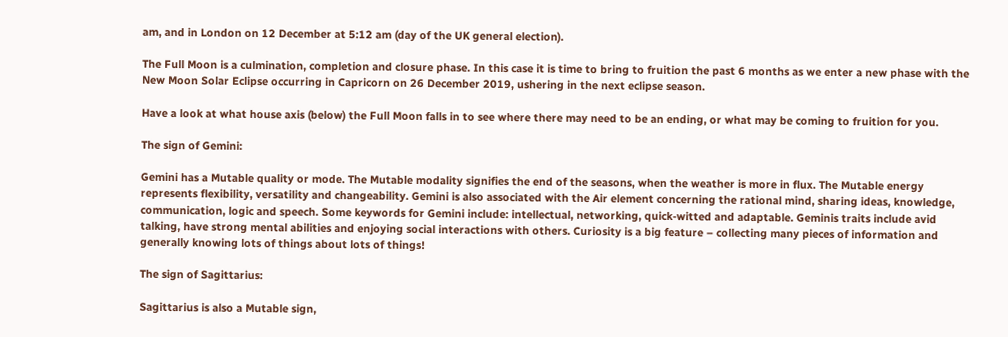am, and in London on 12 December at 5:12 am (day of the UK general election).

The Full Moon is a culmination, completion and closure phase. In this case it is time to bring to fruition the past 6 months as we enter a new phase with the New Moon Solar Eclipse occurring in Capricorn on 26 December 2019, ushering in the next eclipse season.

Have a look at what house axis (below) the Full Moon falls in to see where there may need to be an ending, or what may be coming to fruition for you.

The sign of Gemini:

Gemini has a Mutable quality or mode. The Mutable modality signifies the end of the seasons, when the weather is more in flux. The Mutable energy represents flexibility, versatility and changeability. Gemini is also associated with the Air element concerning the rational mind, sharing ideas, knowledge, communication, logic and speech. Some keywords for Gemini include: intellectual, networking, quick-witted and adaptable. Geminis traits include avid talking, have strong mental abilities and enjoying social interactions with others. Curiosity is a big feature – collecting many pieces of information and generally knowing lots of things about lots of things!

The sign of Sagittarius:

Sagittarius is also a Mutable sign,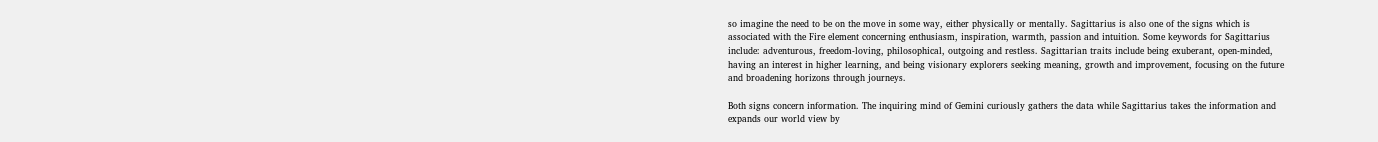so imagine the need to be on the move in some way, either physically or mentally. Sagittarius is also one of the signs which is associated with the Fire element concerning enthusiasm, inspiration, warmth, passion and intuition. Some keywords for Sagittarius include: adventurous, freedom-loving, philosophical, outgoing and restless. Sagittarian traits include being exuberant, open-minded, having an interest in higher learning, and being visionary explorers seeking meaning, growth and improvement, focusing on the future and broadening horizons through journeys.

Both signs concern information. The inquiring mind of Gemini curiously gathers the data while Sagittarius takes the information and expands our world view by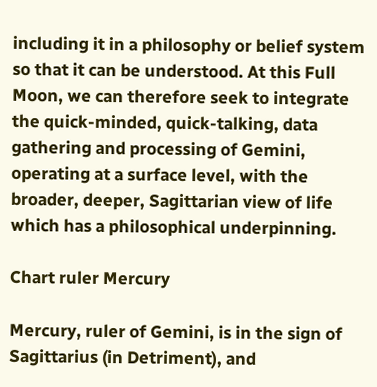including it in a philosophy or belief system so that it can be understood. At this Full Moon, we can therefore seek to integrate the quick-minded, quick-talking, data gathering and processing of Gemini, operating at a surface level, with the broader, deeper, Sagittarian view of life which has a philosophical underpinning.

Chart ruler Mercury

Mercury, ruler of Gemini, is in the sign of Sagittarius (in Detriment), and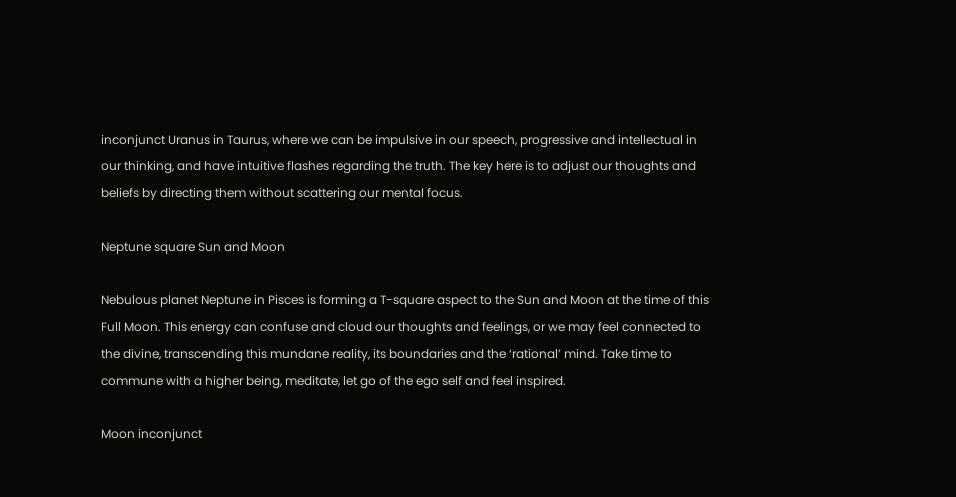inconjunct Uranus in Taurus, where we can be impulsive in our speech, progressive and intellectual in our thinking, and have intuitive flashes regarding the truth. The key here is to adjust our thoughts and beliefs by directing them without scattering our mental focus.

Neptune square Sun and Moon

Nebulous planet Neptune in Pisces is forming a T-square aspect to the Sun and Moon at the time of this Full Moon. This energy can confuse and cloud our thoughts and feelings, or we may feel connected to the divine, transcending this mundane reality, its boundaries and the ‘rational’ mind. Take time to commune with a higher being, meditate, let go of the ego self and feel inspired.

Moon inconjunct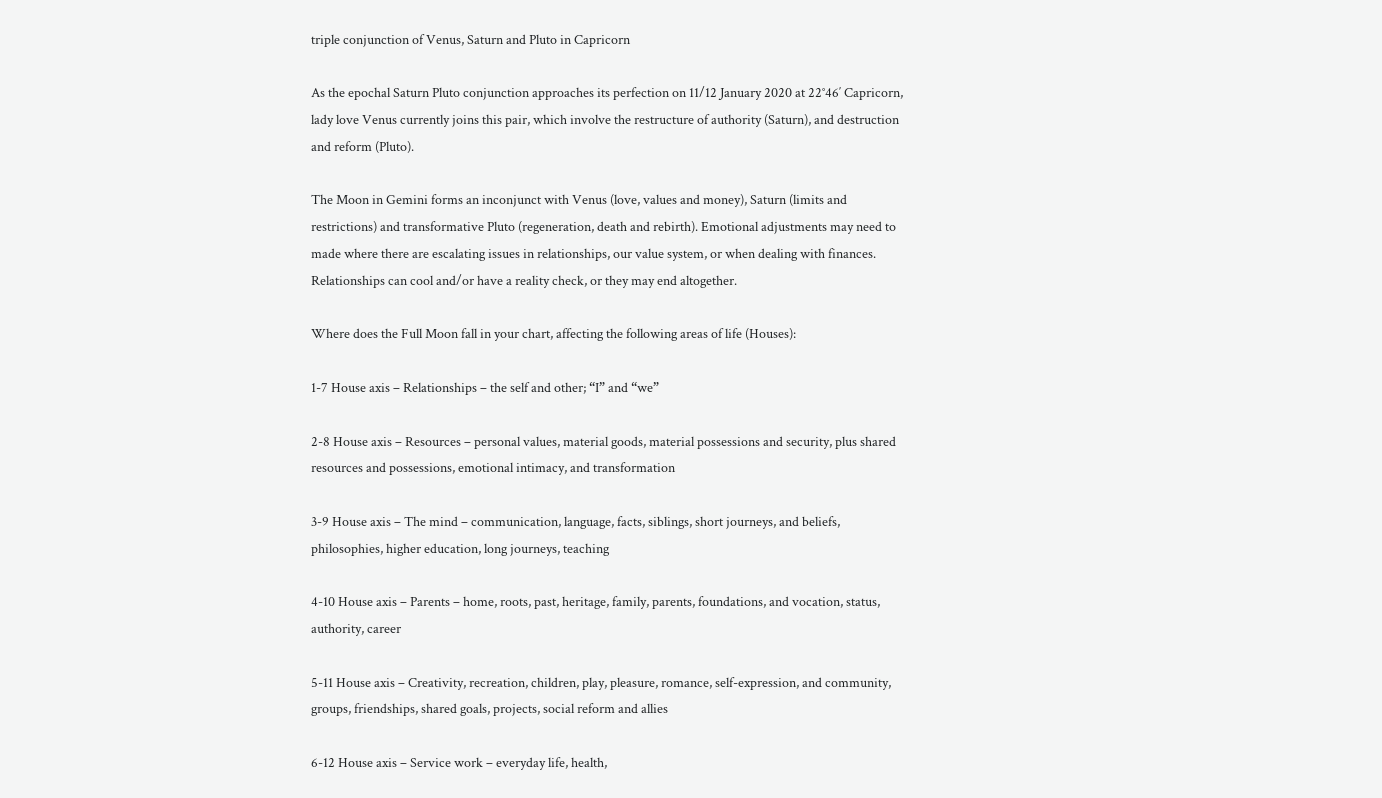triple conjunction of Venus, Saturn and Pluto in Capricorn

As the epochal Saturn Pluto conjunction approaches its perfection on 11/12 January 2020 at 22°46′ Capricorn, lady love Venus currently joins this pair, which involve the restructure of authority (Saturn), and destruction and reform (Pluto).

The Moon in Gemini forms an inconjunct with Venus (love, values and money), Saturn (limits and restrictions) and transformative Pluto (regeneration, death and rebirth). Emotional adjustments may need to made where there are escalating issues in relationships, our value system, or when dealing with finances. Relationships can cool and/or have a reality check, or they may end altogether.

Where does the Full Moon fall in your chart, affecting the following areas of life (Houses):

1-7 House axis – Relationships – the self and other; “I” and “we”

2-8 House axis – Resources – personal values, material goods, material possessions and security, plus shared resources and possessions, emotional intimacy, and transformation

3-9 House axis – The mind – communication, language, facts, siblings, short journeys, and beliefs, philosophies, higher education, long journeys, teaching

4-10 House axis – Parents – home, roots, past, heritage, family, parents, foundations, and vocation, status, authority, career

5-11 House axis – Creativity, recreation, children, play, pleasure, romance, self-expression, and community, groups, friendships, shared goals, projects, social reform and allies

6-12 House axis – Service work – everyday life, health,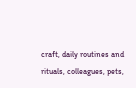craft, daily routines and rituals, colleagues, pets,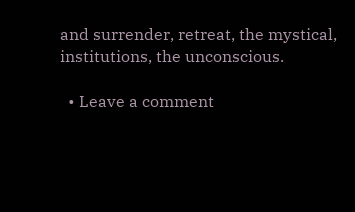and surrender, retreat, the mystical, institutions, the unconscious.

  • Leave a comment